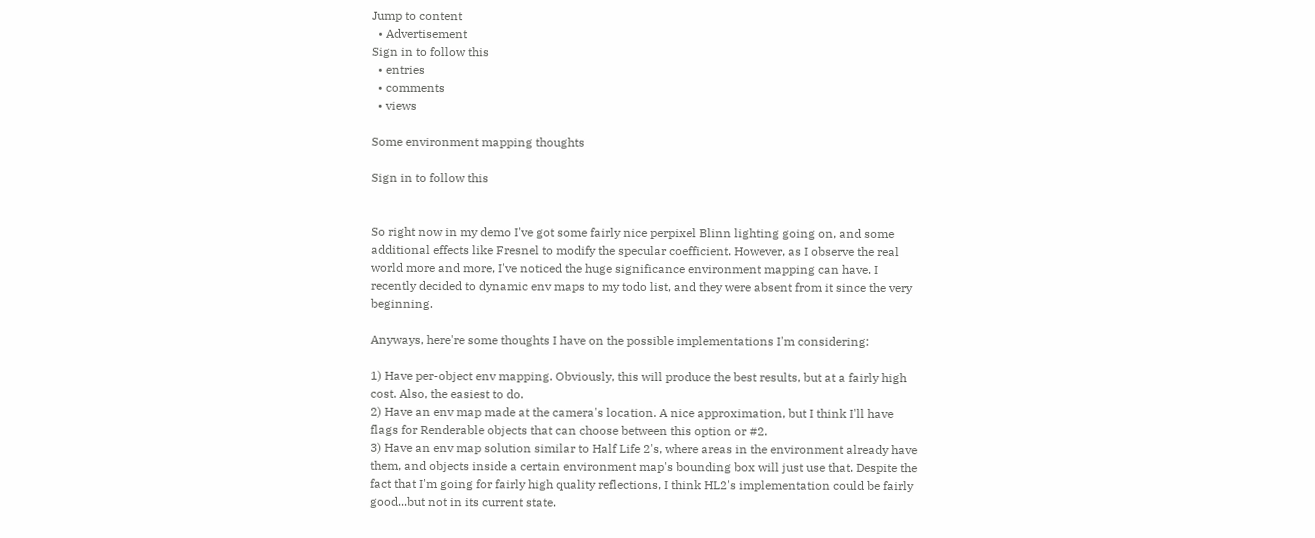Jump to content
  • Advertisement
Sign in to follow this
  • entries
  • comments
  • views

Some environment mapping thoughts

Sign in to follow this


So right now in my demo I've got some fairly nice perpixel Blinn lighting going on, and some additional effects like Fresnel to modify the specular coefficient. However, as I observe the real world more and more, I've noticed the huge significance environment mapping can have. I recently decided to dynamic env maps to my todo list, and they were absent from it since the very beginning.

Anyways, here're some thoughts I have on the possible implementations I'm considering:

1) Have per-object env mapping. Obviously, this will produce the best results, but at a fairly high cost. Also, the easiest to do.
2) Have an env map made at the camera's location. A nice approximation, but I think I'll have flags for Renderable objects that can choose between this option or #2.
3) Have an env map solution similar to Half Life 2's, where areas in the environment already have them, and objects inside a certain environment map's bounding box will just use that. Despite the fact that I'm going for fairly high quality reflections, I think HL2's implementation could be fairly good...but not in its current state.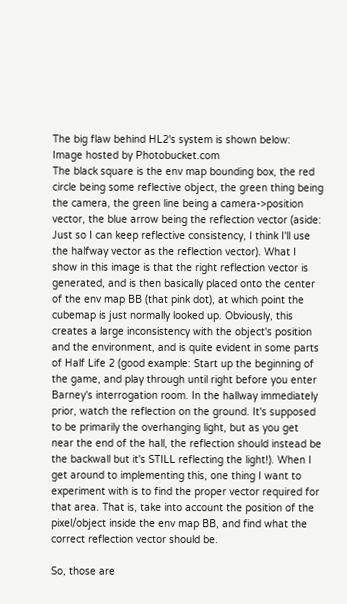The big flaw behind HL2's system is shown below:
Image hosted by Photobucket.com
The black square is the env map bounding box, the red circle being some reflective object, the green thing being the camera, the green line being a camera->position vector, the blue arrow being the reflection vector (aside: Just so I can keep reflective consistency, I think I'll use the halfway vector as the reflection vector). What I show in this image is that the right reflection vector is generated, and is then basically placed onto the center of the env map BB (that pink dot), at which point the cubemap is just normally looked up. Obviously, this creates a large inconsistency with the object's position and the environment, and is quite evident in some parts of Half Life 2 (good example: Start up the beginning of the game, and play through until right before you enter Barney's interrogation room. In the hallway immediately prior, watch the reflection on the ground. It's supposed to be primarily the overhanging light, but as you get near the end of the hall, the reflection should instead be the backwall but it's STILL reflecting the light!). When I get around to implementing this, one thing I want to experiment with is to find the proper vector required for that area. That is, take into account the position of the pixel/object inside the env map BB, and find what the correct reflection vector should be.

So, those are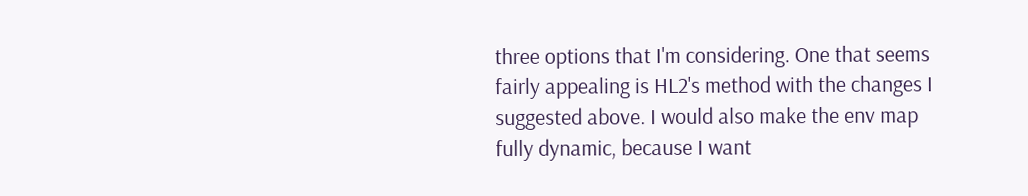three options that I'm considering. One that seems fairly appealing is HL2's method with the changes I suggested above. I would also make the env map fully dynamic, because I want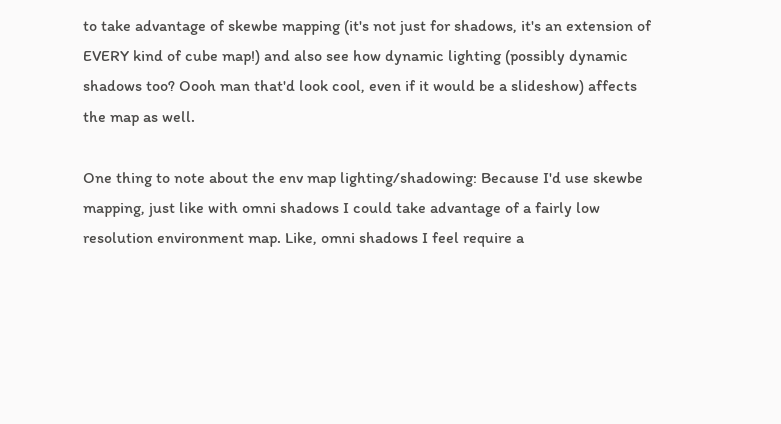to take advantage of skewbe mapping (it's not just for shadows, it's an extension of EVERY kind of cube map!) and also see how dynamic lighting (possibly dynamic shadows too? Oooh man that'd look cool, even if it would be a slideshow) affects the map as well.

One thing to note about the env map lighting/shadowing: Because I'd use skewbe mapping, just like with omni shadows I could take advantage of a fairly low resolution environment map. Like, omni shadows I feel require a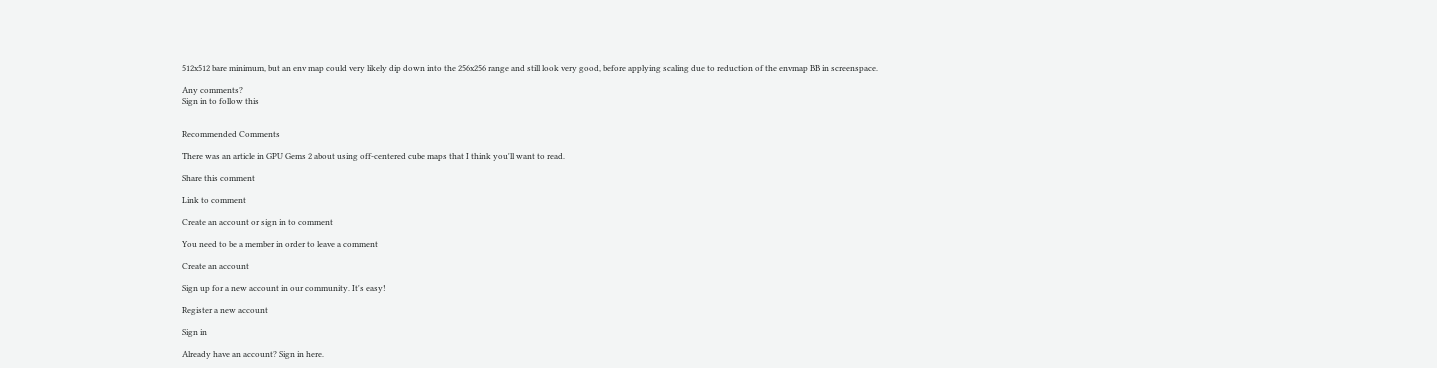512x512 bare minimum, but an env map could very likely dip down into the 256x256 range and still look very good, before applying scaling due to reduction of the envmap BB in screenspace.

Any comments?
Sign in to follow this


Recommended Comments

There was an article in GPU Gems 2 about using off-centered cube maps that I think you'll want to read.

Share this comment

Link to comment

Create an account or sign in to comment

You need to be a member in order to leave a comment

Create an account

Sign up for a new account in our community. It's easy!

Register a new account

Sign in

Already have an account? Sign in here.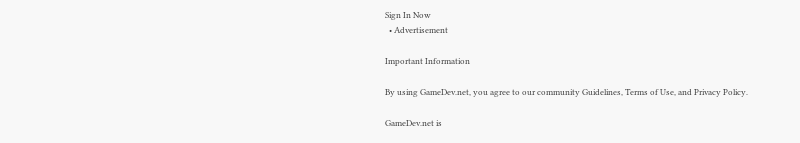Sign In Now
  • Advertisement

Important Information

By using GameDev.net, you agree to our community Guidelines, Terms of Use, and Privacy Policy.

GameDev.net is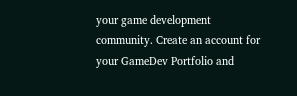your game development community. Create an account for your GameDev Portfolio and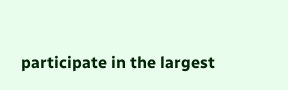participate in the largest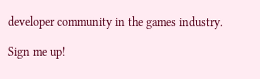developer community in the games industry.

Sign me up!